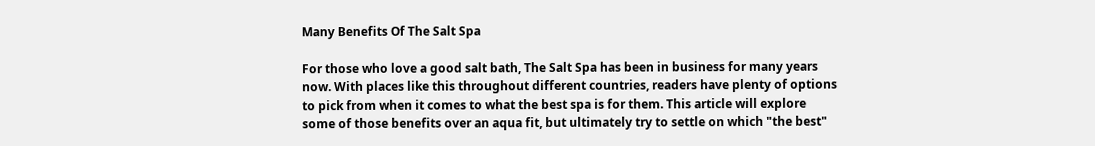Many Benefits Of The Salt Spa

For those who love a good salt bath, The Salt Spa has been in business for many years now. With places like this throughout different countries, readers have plenty of options to pick from when it comes to what the best spa is for them. This article will explore some of those benefits over an aqua fit, but ultimately try to settle on which "the best"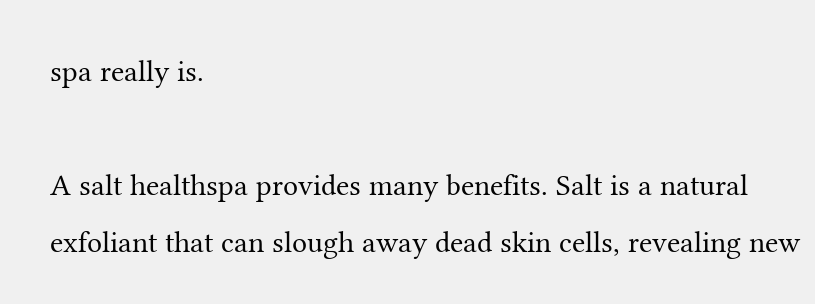spa really is.

A salt healthspa provides many benefits. Salt is a natural exfoliant that can slough away dead skin cells, revealing new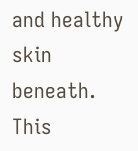and healthy skin beneath. This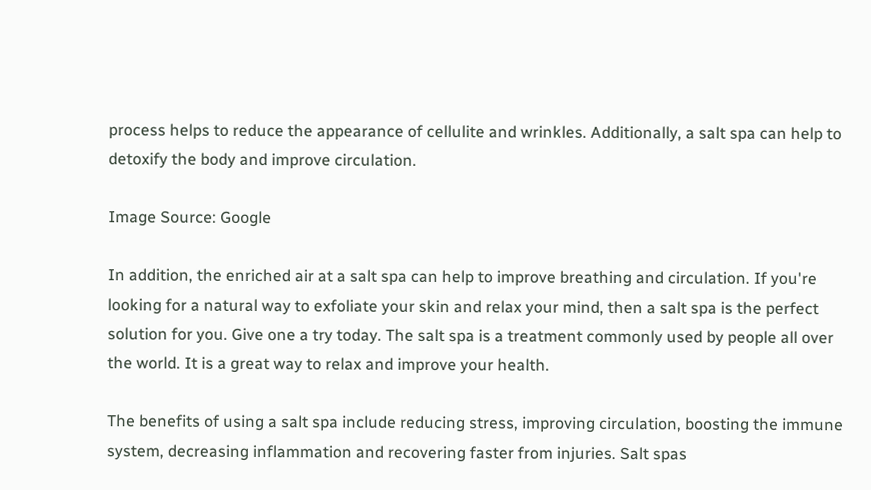process helps to reduce the appearance of cellulite and wrinkles. Additionally, a salt spa can help to detoxify the body and improve circulation.

Image Source: Google

In addition, the enriched air at a salt spa can help to improve breathing and circulation. If you're looking for a natural way to exfoliate your skin and relax your mind, then a salt spa is the perfect solution for you. Give one a try today. The salt spa is a treatment commonly used by people all over the world. It is a great way to relax and improve your health.

The benefits of using a salt spa include reducing stress, improving circulation, boosting the immune system, decreasing inflammation and recovering faster from injuries. Salt spas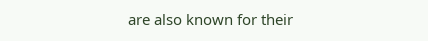are also known for their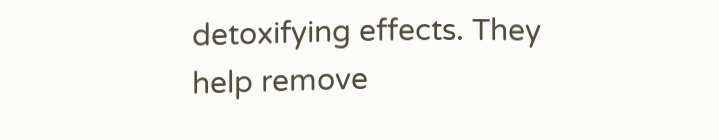detoxifying effects. They help remove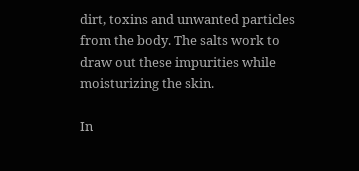dirt, toxins and unwanted particles from the body. The salts work to draw out these impurities while moisturizing the skin.

In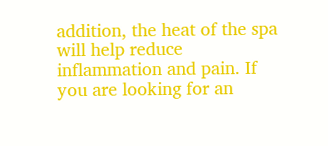addition, the heat of the spa will help reduce inflammation and pain. If you are looking for an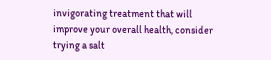invigorating treatment that will improve your overall health, consider trying a salt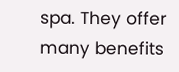spa. They offer many benefits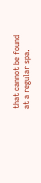that cannot be found at a regular spa.